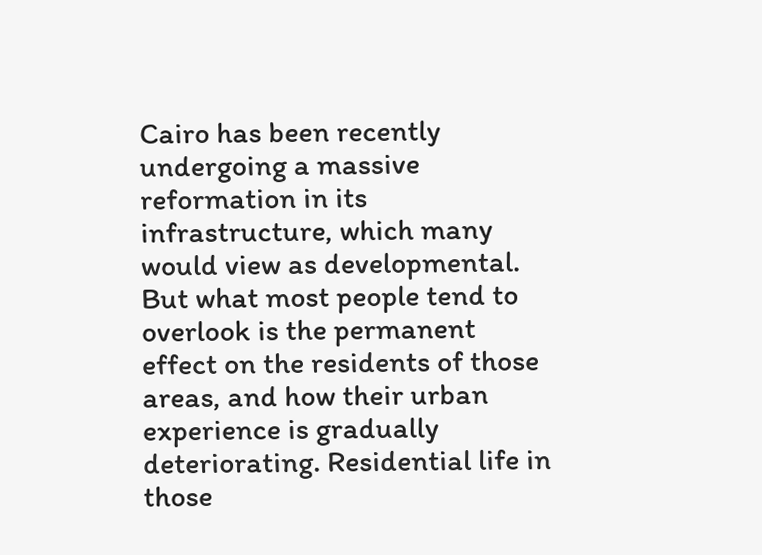Cairo has been recently undergoing a massive reformation in its infrastructure, which many would view as developmental. But what most people tend to overlook is the permanent effect on the residents of those areas, and how their urban experience is gradually deteriorating. Residential life in those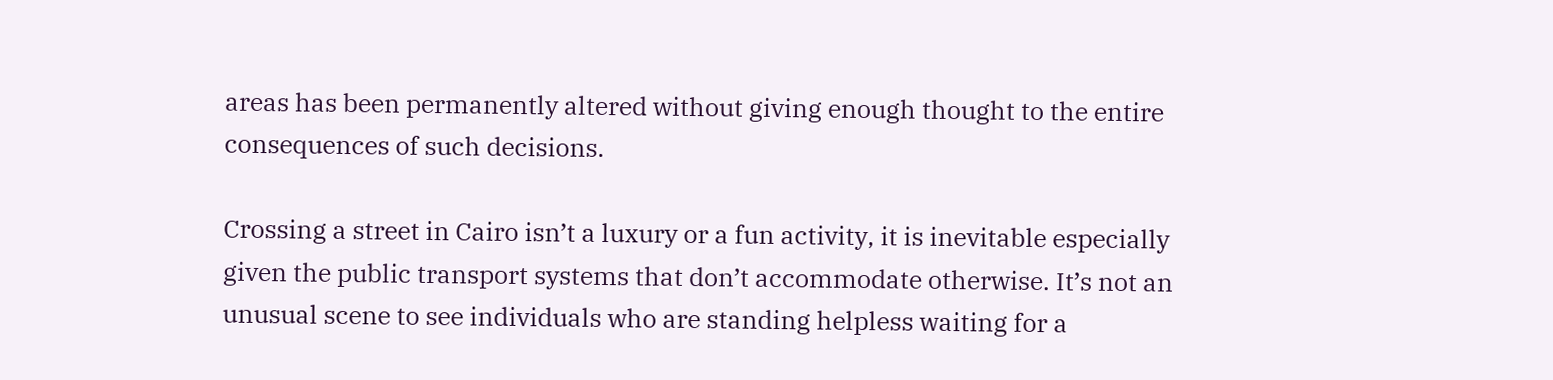areas has been permanently altered without giving enough thought to the entire consequences of such decisions.

Crossing a street in Cairo isn’t a luxury or a fun activity, it is inevitable especially given the public transport systems that don’t accommodate otherwise. It’s not an unusual scene to see individuals who are standing helpless waiting for a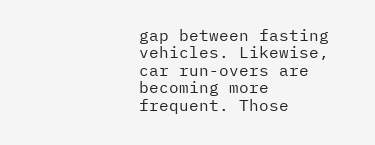gap between fasting vehicles. Likewise, car run-overs are becoming more frequent. Those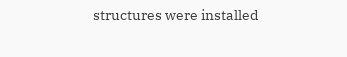structures were installed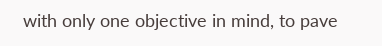with only one objective in mind, to pave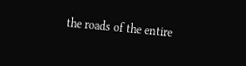the roads of the entire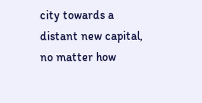city towards a distant new capital, no matter how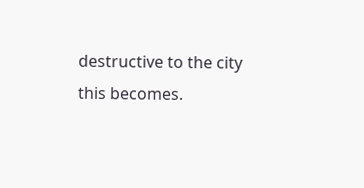destructive to the city this becomes.